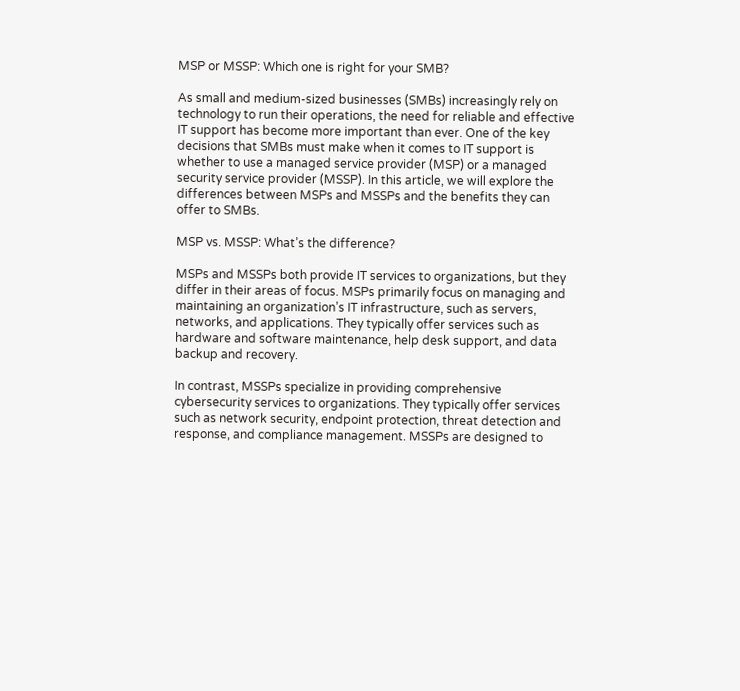MSP or MSSP: Which one is right for your SMB?

As small and medium-sized businesses (SMBs) increasingly rely on technology to run their operations, the need for reliable and effective IT support has become more important than ever. One of the key decisions that SMBs must make when it comes to IT support is whether to use a managed service provider (MSP) or a managed security service provider (MSSP). In this article, we will explore the differences between MSPs and MSSPs and the benefits they can offer to SMBs.

MSP vs. MSSP: What’s the difference?

MSPs and MSSPs both provide IT services to organizations, but they differ in their areas of focus. MSPs primarily focus on managing and maintaining an organization’s IT infrastructure, such as servers, networks, and applications. They typically offer services such as hardware and software maintenance, help desk support, and data backup and recovery.

In contrast, MSSPs specialize in providing comprehensive cybersecurity services to organizations. They typically offer services such as network security, endpoint protection, threat detection and response, and compliance management. MSSPs are designed to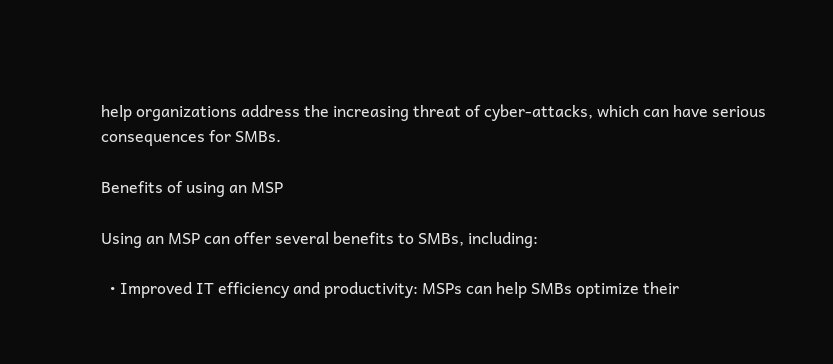help organizations address the increasing threat of cyber-attacks, which can have serious consequences for SMBs.

Benefits of using an MSP

Using an MSP can offer several benefits to SMBs, including:

  • Improved IT efficiency and productivity: MSPs can help SMBs optimize their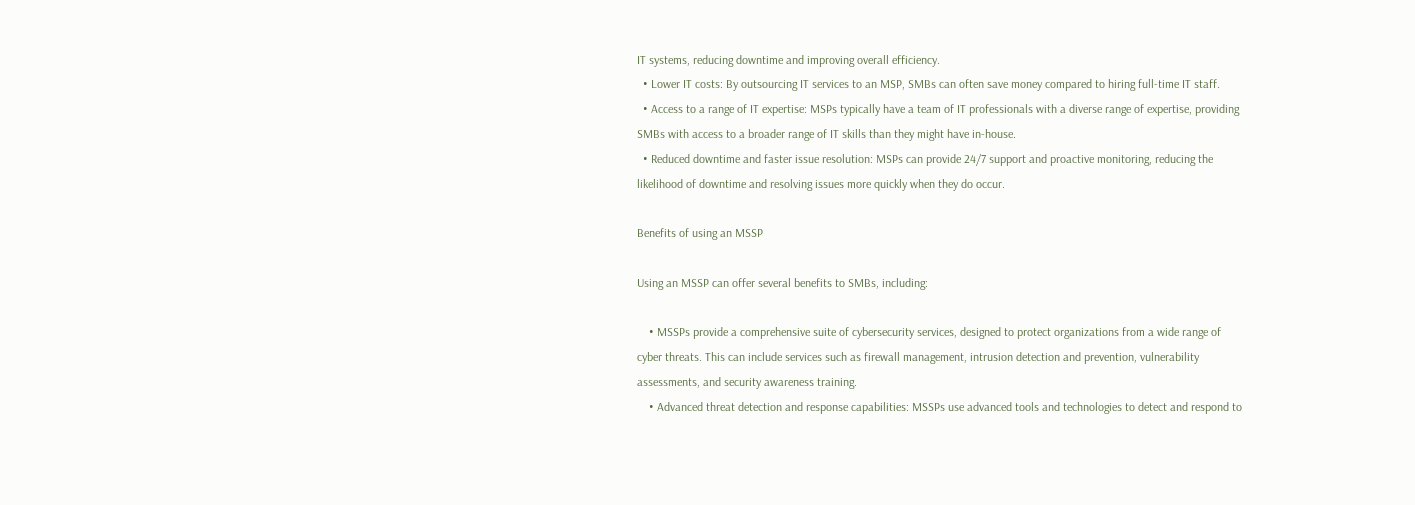IT systems, reducing downtime and improving overall efficiency.
  • Lower IT costs: By outsourcing IT services to an MSP, SMBs can often save money compared to hiring full-time IT staff.
  • Access to a range of IT expertise: MSPs typically have a team of IT professionals with a diverse range of expertise, providing SMBs with access to a broader range of IT skills than they might have in-house.
  • Reduced downtime and faster issue resolution: MSPs can provide 24/7 support and proactive monitoring, reducing the likelihood of downtime and resolving issues more quickly when they do occur.

Benefits of using an MSSP

Using an MSSP can offer several benefits to SMBs, including:

    • MSSPs provide a comprehensive suite of cybersecurity services, designed to protect organizations from a wide range of cyber threats. This can include services such as firewall management, intrusion detection and prevention, vulnerability assessments, and security awareness training.
    • Advanced threat detection and response capabilities: MSSPs use advanced tools and technologies to detect and respond to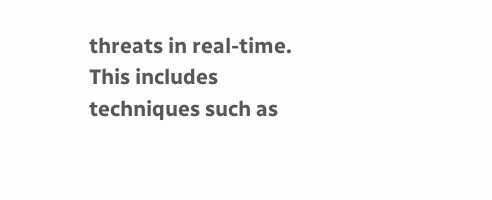threats in real-time. This includes techniques such as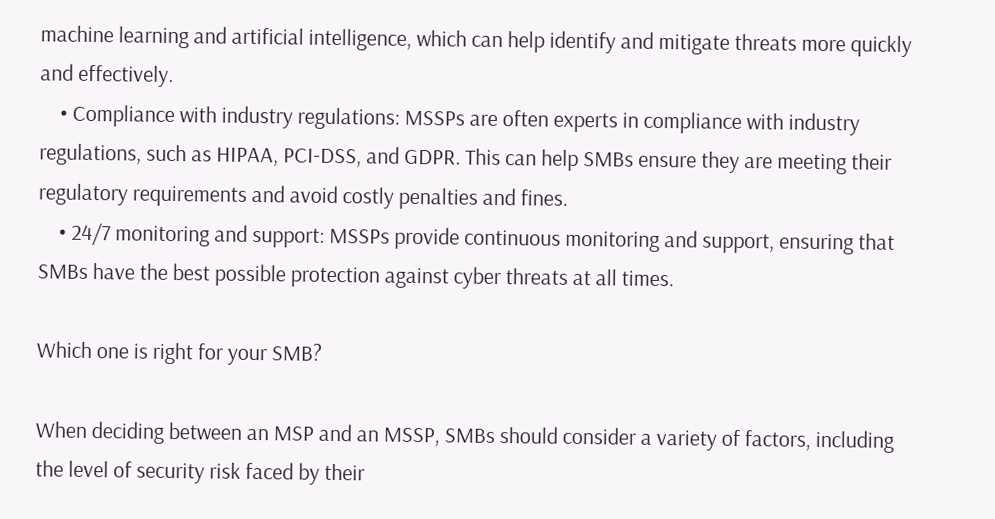machine learning and artificial intelligence, which can help identify and mitigate threats more quickly and effectively.
    • Compliance with industry regulations: MSSPs are often experts in compliance with industry regulations, such as HIPAA, PCI-DSS, and GDPR. This can help SMBs ensure they are meeting their regulatory requirements and avoid costly penalties and fines.
    • 24/7 monitoring and support: MSSPs provide continuous monitoring and support, ensuring that SMBs have the best possible protection against cyber threats at all times.

Which one is right for your SMB?

When deciding between an MSP and an MSSP, SMBs should consider a variety of factors, including the level of security risk faced by their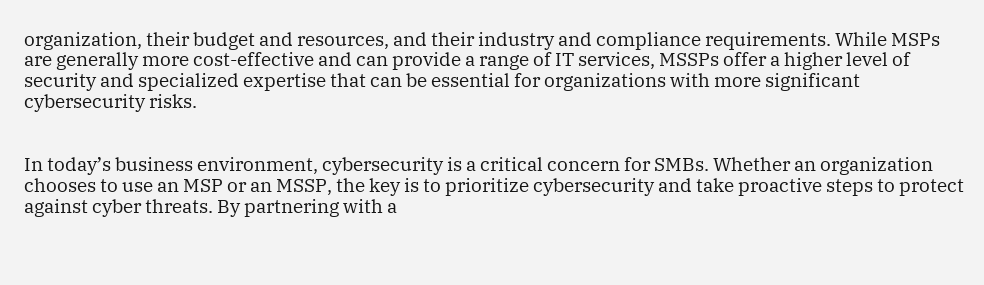organization, their budget and resources, and their industry and compliance requirements. While MSPs are generally more cost-effective and can provide a range of IT services, MSSPs offer a higher level of security and specialized expertise that can be essential for organizations with more significant cybersecurity risks.


In today’s business environment, cybersecurity is a critical concern for SMBs. Whether an organization chooses to use an MSP or an MSSP, the key is to prioritize cybersecurity and take proactive steps to protect against cyber threats. By partnering with a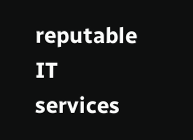reputable IT services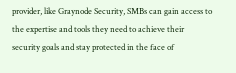provider, like Graynode Security, SMBs can gain access to the expertise and tools they need to achieve their security goals and stay protected in the face of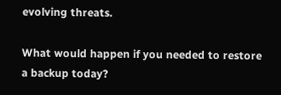evolving threats.

What would happen if you needed to restore a backup today?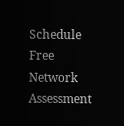Schedule Free Network Assessment